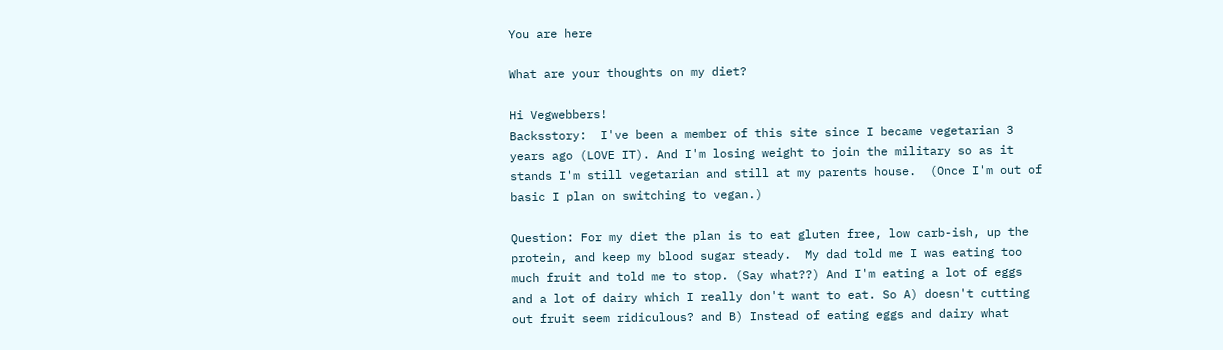You are here

What are your thoughts on my diet?

Hi Vegwebbers!
Backsstory:  I've been a member of this site since I became vegetarian 3 years ago (LOVE IT). And I'm losing weight to join the military so as it stands I'm still vegetarian and still at my parents house.  (Once I'm out of basic I plan on switching to vegan.)

Question: For my diet the plan is to eat gluten free, low carb-ish, up the protein, and keep my blood sugar steady.  My dad told me I was eating too much fruit and told me to stop. (Say what??) And I'm eating a lot of eggs and a lot of dairy which I really don't want to eat. So A) doesn't cutting out fruit seem ridiculous? and B) Instead of eating eggs and dairy what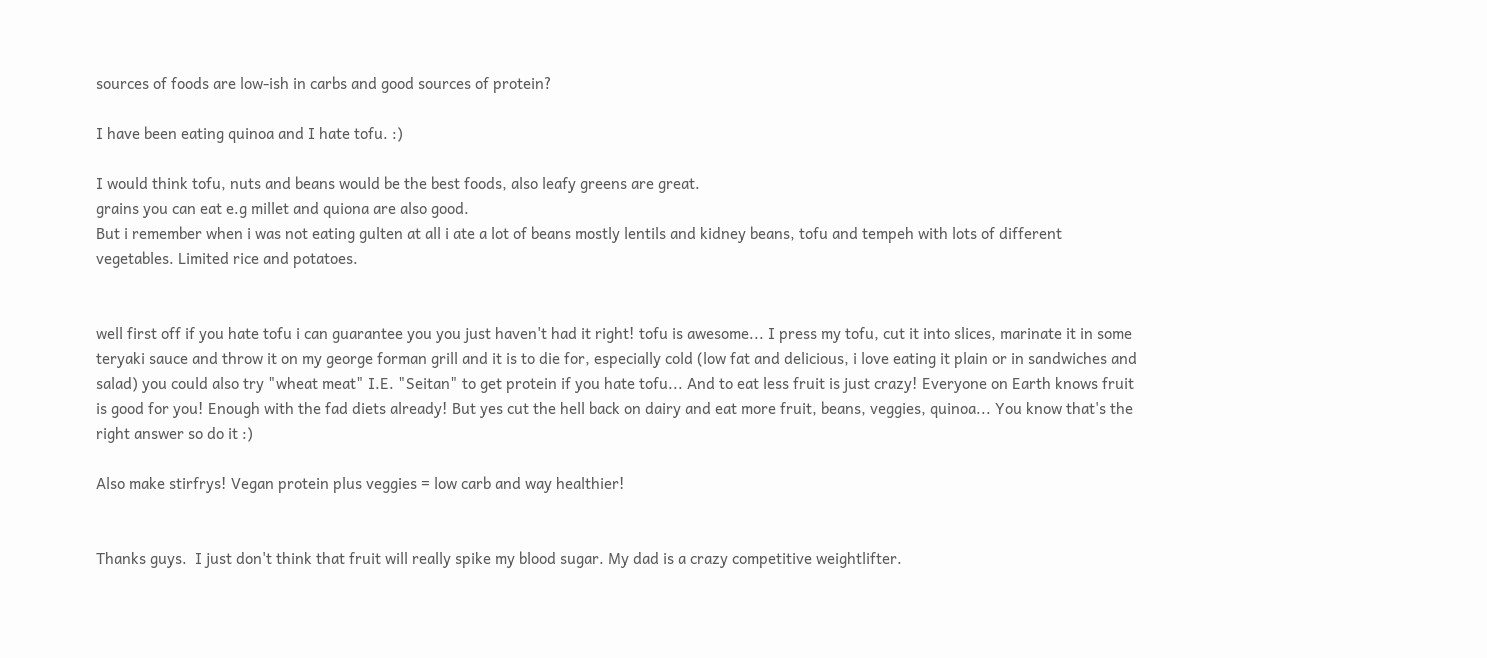sources of foods are low-ish in carbs and good sources of protein?

I have been eating quinoa and I hate tofu. :)

I would think tofu, nuts and beans would be the best foods, also leafy greens are great.
grains you can eat e.g millet and quiona are also good.
But i remember when i was not eating gulten at all i ate a lot of beans mostly lentils and kidney beans, tofu and tempeh with lots of different vegetables. Limited rice and potatoes.


well first off if you hate tofu i can guarantee you you just haven't had it right! tofu is awesome... I press my tofu, cut it into slices, marinate it in some teryaki sauce and throw it on my george forman grill and it is to die for, especially cold (low fat and delicious, i love eating it plain or in sandwiches and salad) you could also try "wheat meat" I.E. "Seitan" to get protein if you hate tofu... And to eat less fruit is just crazy! Everyone on Earth knows fruit is good for you! Enough with the fad diets already! But yes cut the hell back on dairy and eat more fruit, beans, veggies, quinoa... You know that's the right answer so do it :)

Also make stirfrys! Vegan protein plus veggies = low carb and way healthier!


Thanks guys.  I just don't think that fruit will really spike my blood sugar. My dad is a crazy competitive weightlifter.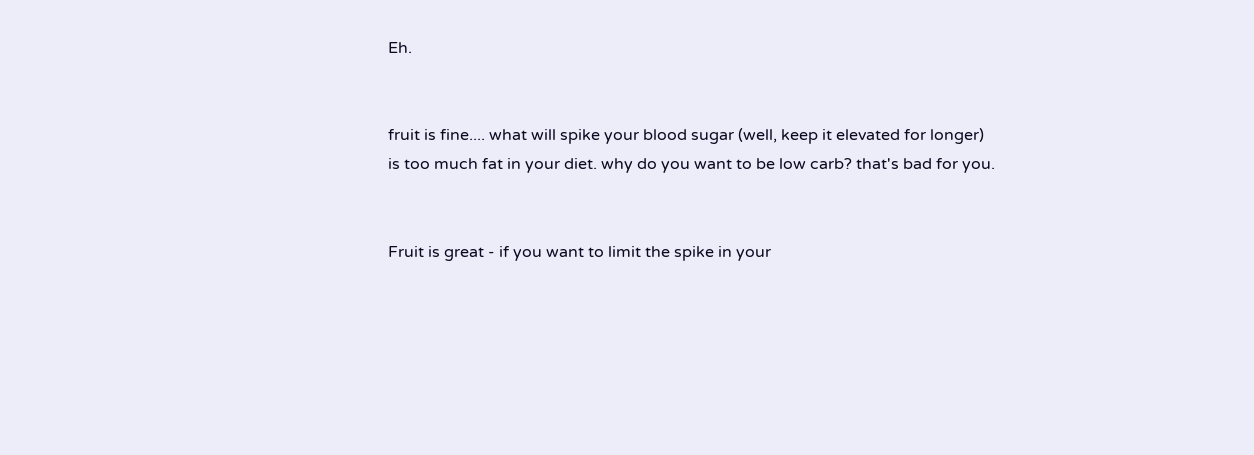Eh.


fruit is fine.... what will spike your blood sugar (well, keep it elevated for longer) is too much fat in your diet. why do you want to be low carb? that's bad for you.


Fruit is great - if you want to limit the spike in your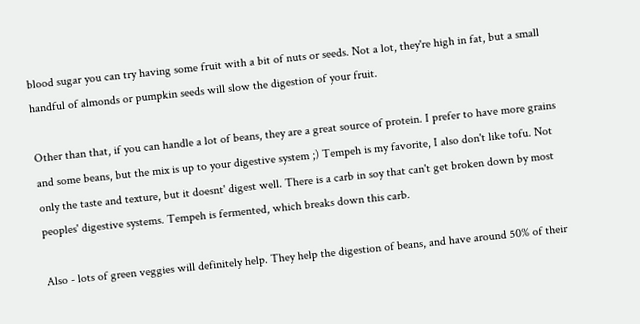blood sugar you can try having some fruit with a bit of nuts or seeds. Not a lot, they're high in fat, but a small handful of almonds or pumpkin seeds will slow the digestion of your fruit.

Other than that, if you can handle a lot of beans, they are a great source of protein. I prefer to have more grains and some beans, but the mix is up to your digestive system ;) Tempeh is my favorite, I also don't like tofu. Not only the taste and texture, but it doesnt' digest well. There is a carb in soy that can't get broken down by most peoples' digestive systems. Tempeh is fermented, which breaks down this carb.

Also - lots of green veggies will definitely help. They help the digestion of beans, and have around 50% of their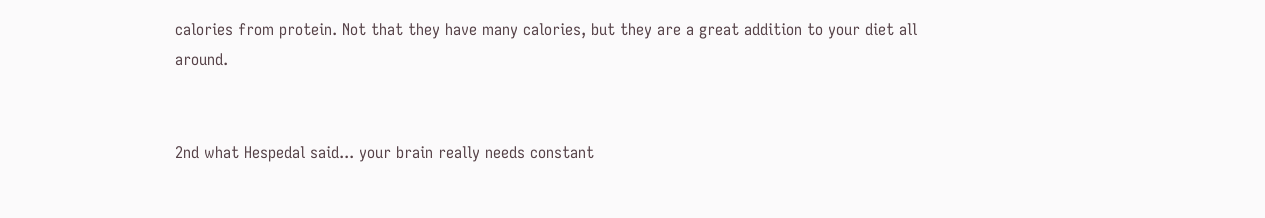calories from protein. Not that they have many calories, but they are a great addition to your diet all around.


2nd what Hespedal said... your brain really needs constant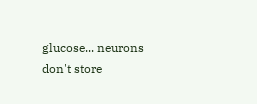glucose... neurons don't store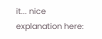it... nice explanation here: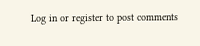Log in or register to post comments